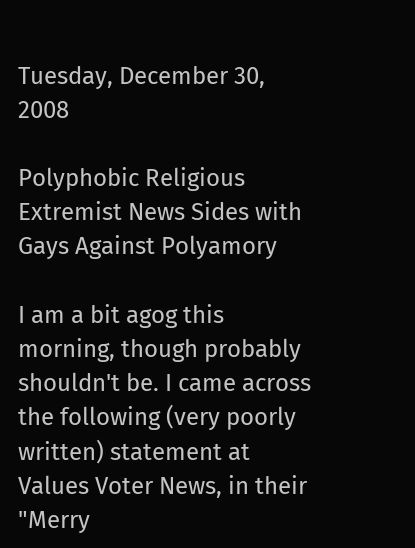Tuesday, December 30, 2008

Polyphobic Religious Extremist News Sides with Gays Against Polyamory

I am a bit agog this morning, though probably shouldn't be. I came across the following (very poorly written) statement at Values Voter News, in their "Merry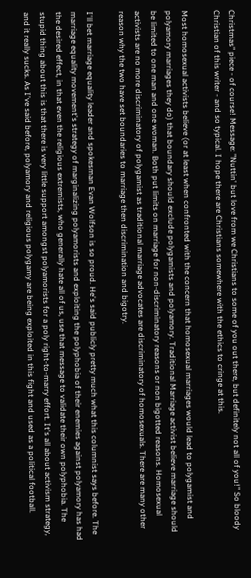Christmas" piece - of course! Message: "Nuttin' but love from we Christians to some of you out there, but definitely not all of you!" So bloody Christian of this writer - and so typical. I hope there are Christians somewhere with the ethics to cringe at this.

Most homosexual activists believe (or at least when confronted with the concern that homosexual marriages would lead to polygamist and polyamory marriages they do) that boundary should exclude polygamists and polyamory. Traditional Marriage activist believe marriage should be limited to one man and one woman. Both put limits on marriage for non-discriminatory reasons or non bigotted reasons. Homosexual activists are no more discriminatory of polygamist as traditional marriage advocates are discriminatory of homosexuals. There are many other reason why the two have set boundaries to marriage then discrimination and bigotry.

I'll bet marriage equality leader and spokesman Evan Wolfson is so proud. He's said publicly pretty much what this columnist says before. The marriage equality movement's strategy of marginalizing polyamorists and exploiting the polyphobia of their enemies against polyamory has had the desired effect, in that even the religious extremists, who generally hate all of us, use that message to validate their own polyphobia. The stupid thing about this is that there is very little support amongst polyamorists for a poly right-to-marry effort. It's all about activism strategy, and it really sucks. As I've said before, polyamory and religious polygamy are being exploited in this fight and used as a political football.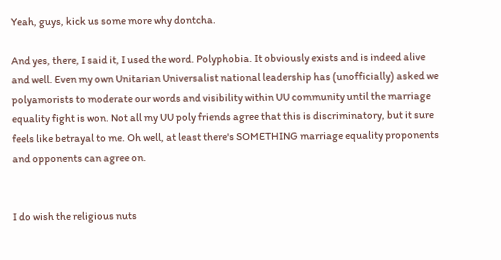Yeah, guys, kick us some more why dontcha.

And yes, there, I said it, I used the word. Polyphobia. It obviously exists and is indeed alive and well. Even my own Unitarian Universalist national leadership has (unofficially) asked we polyamorists to moderate our words and visibility within UU community until the marriage equality fight is won. Not all my UU poly friends agree that this is discriminatory, but it sure feels like betrayal to me. Oh well, at least there's SOMETHING marriage equality proponents and opponents can agree on.


I do wish the religious nuts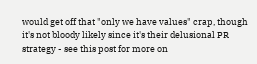would get off that "only we have values" crap, though it's not bloody likely since it's their delusional PR strategy - see this post for more on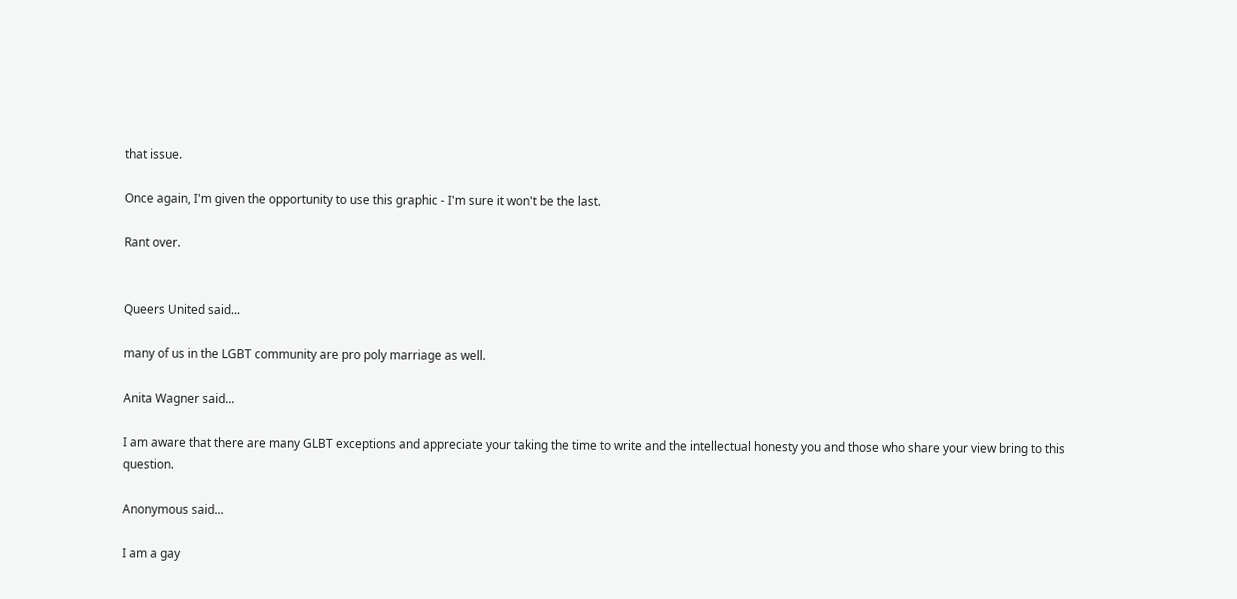that issue.

Once again, I'm given the opportunity to use this graphic - I'm sure it won't be the last.

Rant over.


Queers United said...

many of us in the LGBT community are pro poly marriage as well.

Anita Wagner said...

I am aware that there are many GLBT exceptions and appreciate your taking the time to write and the intellectual honesty you and those who share your view bring to this question.

Anonymous said...

I am a gay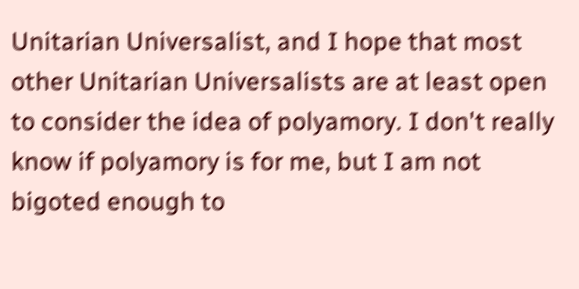Unitarian Universalist, and I hope that most other Unitarian Universalists are at least open to consider the idea of polyamory. I don't really know if polyamory is for me, but I am not bigoted enough to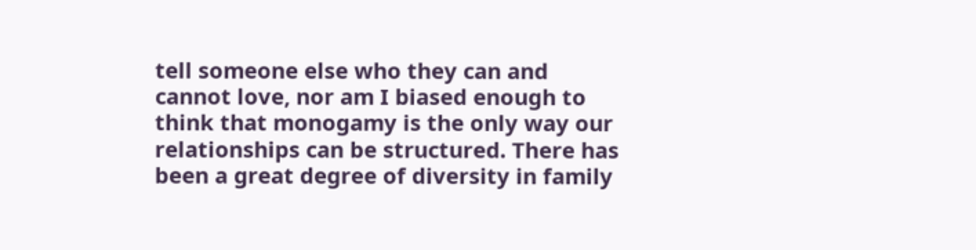tell someone else who they can and cannot love, nor am I biased enough to think that monogamy is the only way our relationships can be structured. There has been a great degree of diversity in family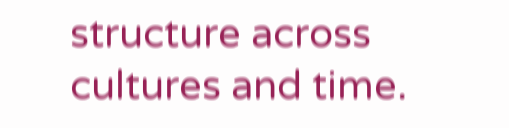structure across cultures and time.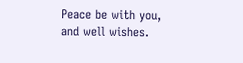Peace be with you, and well wishes.